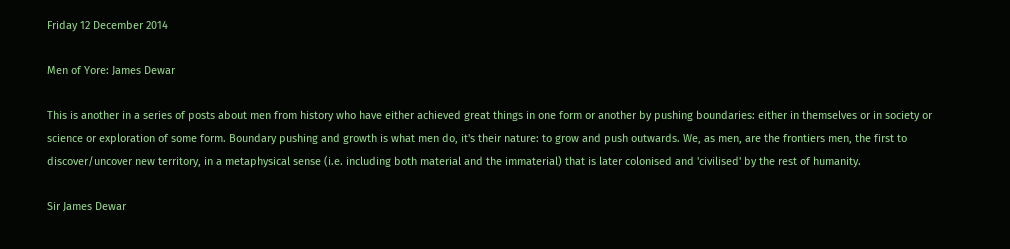Friday 12 December 2014

Men of Yore: James Dewar

This is another in a series of posts about men from history who have either achieved great things in one form or another by pushing boundaries: either in themselves or in society or science or exploration of some form. Boundary pushing and growth is what men do, it's their nature: to grow and push outwards. We, as men, are the frontiers men, the first to discover/uncover new territory, in a metaphysical sense (i.e. including both material and the immaterial) that is later colonised and 'civilised' by the rest of humanity.

Sir James Dewar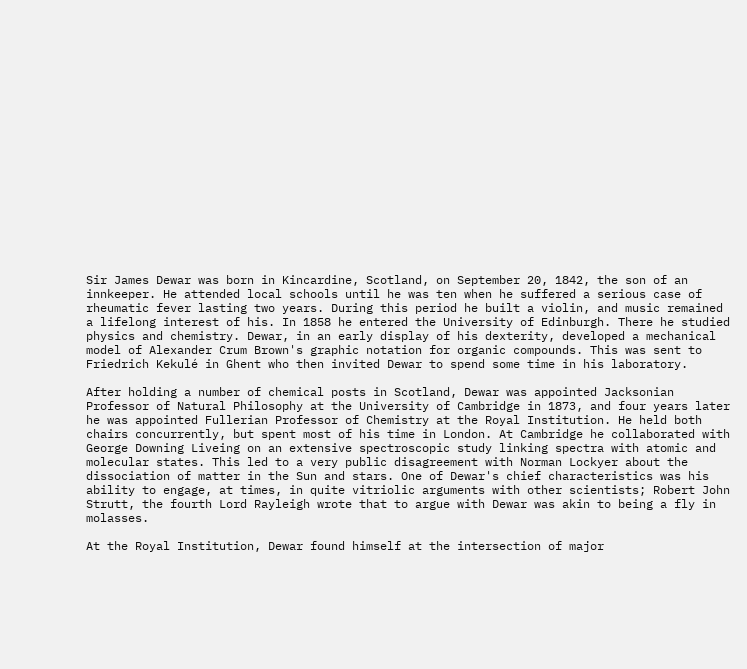Sir James Dewar was born in Kincardine, Scotland, on September 20, 1842, the son of an innkeeper. He attended local schools until he was ten when he suffered a serious case of rheumatic fever lasting two years. During this period he built a violin, and music remained a lifelong interest of his. In 1858 he entered the University of Edinburgh. There he studied physics and chemistry. Dewar, in an early display of his dexterity, developed a mechanical model of Alexander Crum Brown's graphic notation for organic compounds. This was sent to Friedrich Kekulé in Ghent who then invited Dewar to spend some time in his laboratory.

After holding a number of chemical posts in Scotland, Dewar was appointed Jacksonian Professor of Natural Philosophy at the University of Cambridge in 1873, and four years later he was appointed Fullerian Professor of Chemistry at the Royal Institution. He held both chairs concurrently, but spent most of his time in London. At Cambridge he collaborated with George Downing Liveing on an extensive spectroscopic study linking spectra with atomic and molecular states. This led to a very public disagreement with Norman Lockyer about the dissociation of matter in the Sun and stars. One of Dewar's chief characteristics was his ability to engage, at times, in quite vitriolic arguments with other scientists; Robert John Strutt, the fourth Lord Rayleigh wrote that to argue with Dewar was akin to being a fly in molasses.

At the Royal Institution, Dewar found himself at the intersection of major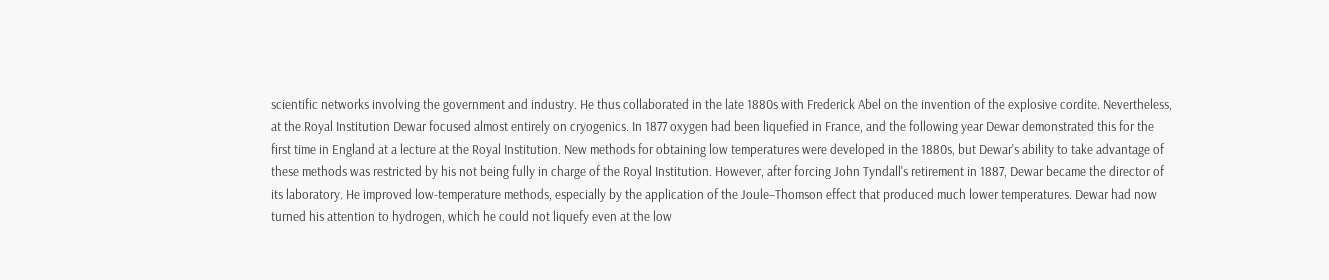scientific networks involving the government and industry. He thus collaborated in the late 1880s with Frederick Abel on the invention of the explosive cordite. Nevertheless, at the Royal Institution Dewar focused almost entirely on cryogenics. In 1877 oxygen had been liquefied in France, and the following year Dewar demonstrated this for the first time in England at a lecture at the Royal Institution. New methods for obtaining low temperatures were developed in the 1880s, but Dewar's ability to take advantage of these methods was restricted by his not being fully in charge of the Royal Institution. However, after forcing John Tyndall's retirement in 1887, Dewar became the director of its laboratory. He improved low-temperature methods, especially by the application of the Joule–Thomson effect that produced much lower temperatures. Dewar had now turned his attention to hydrogen, which he could not liquefy even at the low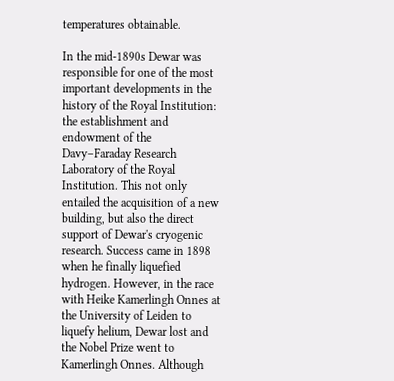temperatures obtainable.

In the mid-1890s Dewar was responsible for one of the most important developments in the history of the Royal Institution: the establishment and endowment of the Davy–Faraday Research Laboratory of the Royal Institution. This not only entailed the acquisition of a new building, but also the direct support of Dewar's cryogenic research. Success came in 1898 when he finally liquefied hydrogen. However, in the race with Heike Kamerlingh Onnes at the University of Leiden to liquefy helium, Dewar lost and the Nobel Prize went to Kamerlingh Onnes. Although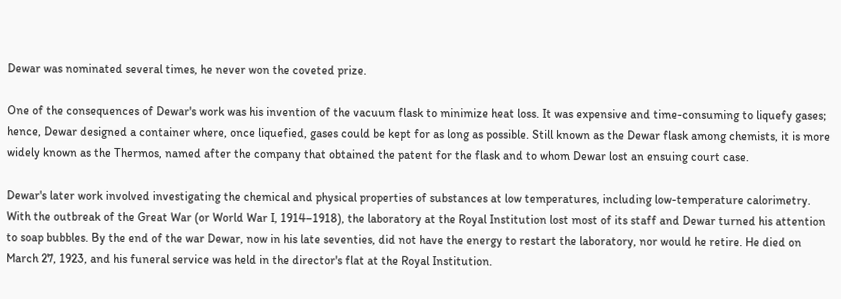Dewar was nominated several times, he never won the coveted prize.

One of the consequences of Dewar's work was his invention of the vacuum flask to minimize heat loss. It was expensive and time-consuming to liquefy gases; hence, Dewar designed a container where, once liquefied, gases could be kept for as long as possible. Still known as the Dewar flask among chemists, it is more widely known as the Thermos, named after the company that obtained the patent for the flask and to whom Dewar lost an ensuing court case.

Dewar's later work involved investigating the chemical and physical properties of substances at low temperatures, including low-temperature calorimetry. With the outbreak of the Great War (or World War I, 1914–1918), the laboratory at the Royal Institution lost most of its staff and Dewar turned his attention to soap bubbles. By the end of the war Dewar, now in his late seventies, did not have the energy to restart the laboratory, nor would he retire. He died on March 27, 1923, and his funeral service was held in the director's flat at the Royal Institution.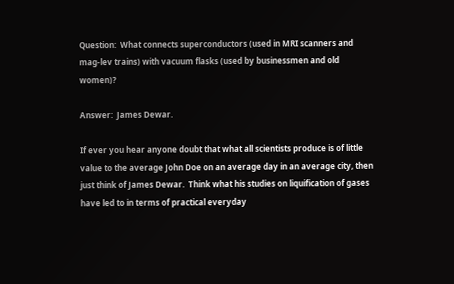Question:  What connects superconductors (used in MRI scanners and mag-lev trains) with vacuum flasks (used by businessmen and old women)?

Answer:  James Dewar.

If ever you hear anyone doubt that what all scientists produce is of little value to the average John Doe on an average day in an average city, then just think of James Dewar.  Think what his studies on liquification of gases have led to in terms of practical everyday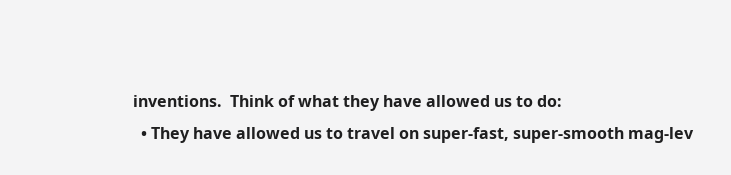inventions.  Think of what they have allowed us to do:
  • They have allowed us to travel on super-fast, super-smooth mag-lev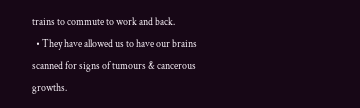trains to commute to work and back.
  • They have allowed us to have our brains scanned for signs of tumours & cancerous growths.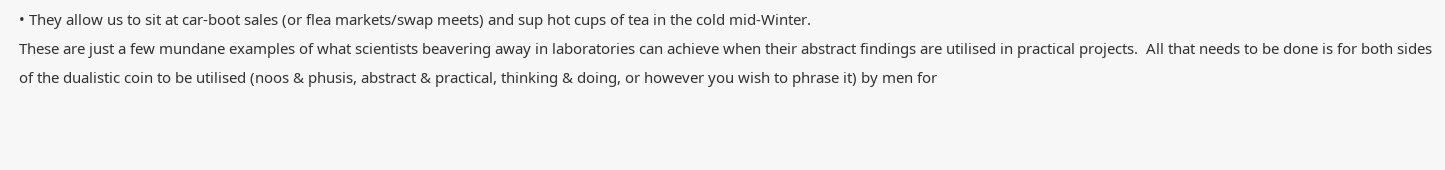• They allow us to sit at car-boot sales (or flea markets/swap meets) and sup hot cups of tea in the cold mid-Winter.
These are just a few mundane examples of what scientists beavering away in laboratories can achieve when their abstract findings are utilised in practical projects.  All that needs to be done is for both sides of the dualistic coin to be utilised (noos & phusis, abstract & practical, thinking & doing, or however you wish to phrase it) by men for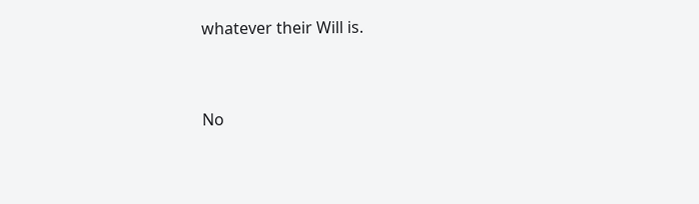whatever their Will is.


No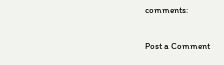comments:

Post a Comment